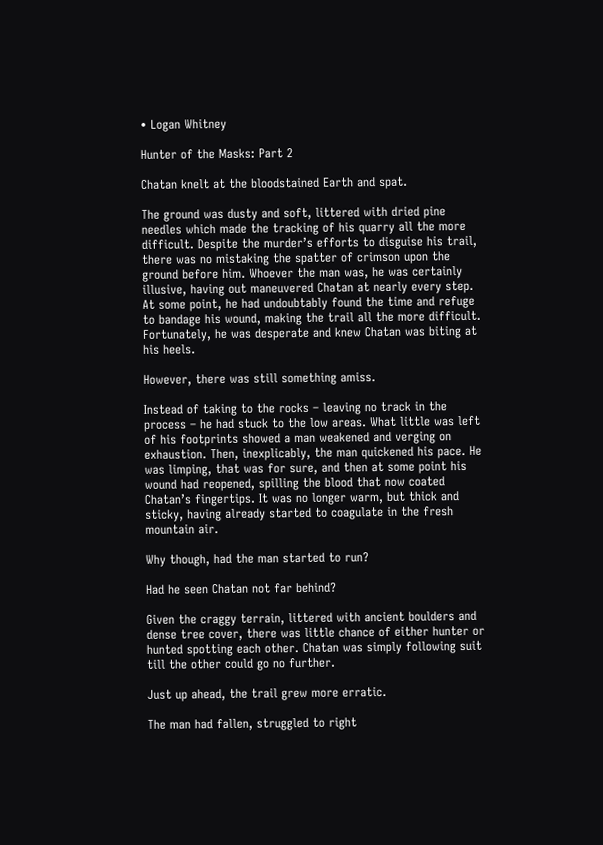• Logan Whitney

Hunter of the Masks: Part 2

Chatan knelt at the bloodstained Earth and spat.

The ground was dusty and soft, littered with dried pine needles which made the tracking of his quarry all the more difficult. Despite the murder’s efforts to disguise his trail, there was no mistaking the spatter of crimson upon the ground before him. Whoever the man was, he was certainly illusive, having out maneuvered Chatan at nearly every step. At some point, he had undoubtably found the time and refuge to bandage his wound, making the trail all the more difficult. Fortunately, he was desperate and knew Chatan was biting at his heels.

However, there was still something amiss.

Instead of taking to the rocks – leaving no track in the process – he had stuck to the low areas. What little was left of his footprints showed a man weakened and verging on exhaustion. Then, inexplicably, the man quickened his pace. He was limping, that was for sure, and then at some point his wound had reopened, spilling the blood that now coated Chatan’s fingertips. It was no longer warm, but thick and sticky, having already started to coagulate in the fresh mountain air.

Why though, had the man started to run?

Had he seen Chatan not far behind?

Given the craggy terrain, littered with ancient boulders and dense tree cover, there was little chance of either hunter or hunted spotting each other. Chatan was simply following suit till the other could go no further.

Just up ahead, the trail grew more erratic.

The man had fallen, struggled to right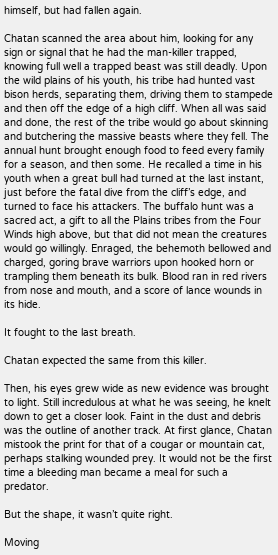himself, but had fallen again.

Chatan scanned the area about him, looking for any sign or signal that he had the man-killer trapped, knowing full well a trapped beast was still deadly. Upon the wild plains of his youth, his tribe had hunted vast bison herds, separating them, driving them to stampede and then off the edge of a high cliff. When all was said and done, the rest of the tribe would go about skinning and butchering the massive beasts where they fell. The annual hunt brought enough food to feed every family for a season, and then some. He recalled a time in his youth when a great bull had turned at the last instant, just before the fatal dive from the cliff’s edge, and turned to face his attackers. The buffalo hunt was a sacred act, a gift to all the Plains tribes from the Four Winds high above, but that did not mean the creatures would go willingly. Enraged, the behemoth bellowed and charged, goring brave warriors upon hooked horn or trampling them beneath its bulk. Blood ran in red rivers from nose and mouth, and a score of lance wounds in its hide.

It fought to the last breath.

Chatan expected the same from this killer.

Then, his eyes grew wide as new evidence was brought to light. Still incredulous at what he was seeing, he knelt down to get a closer look. Faint in the dust and debris was the outline of another track. At first glance, Chatan mistook the print for that of a cougar or mountain cat, perhaps stalking wounded prey. It would not be the first time a bleeding man became a meal for such a predator.

But the shape, it wasn’t quite right.

Moving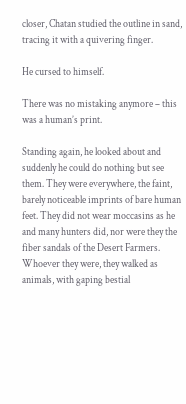closer, Chatan studied the outline in sand, tracing it with a quivering finger.

He cursed to himself.

There was no mistaking anymore – this was a human’s print.

Standing again, he looked about and suddenly he could do nothing but see them. They were everywhere, the faint, barely noticeable imprints of bare human feet. They did not wear moccasins as he and many hunters did, nor were they the fiber sandals of the Desert Farmers. Whoever they were, they walked as animals, with gaping bestial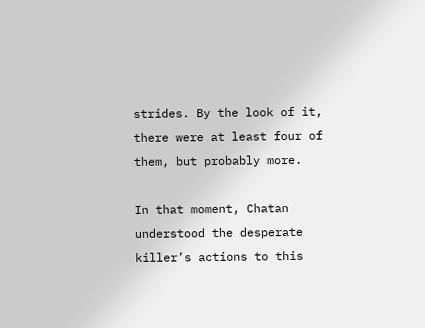strides. By the look of it, there were at least four of them, but probably more.

In that moment, Chatan understood the desperate killer’s actions to this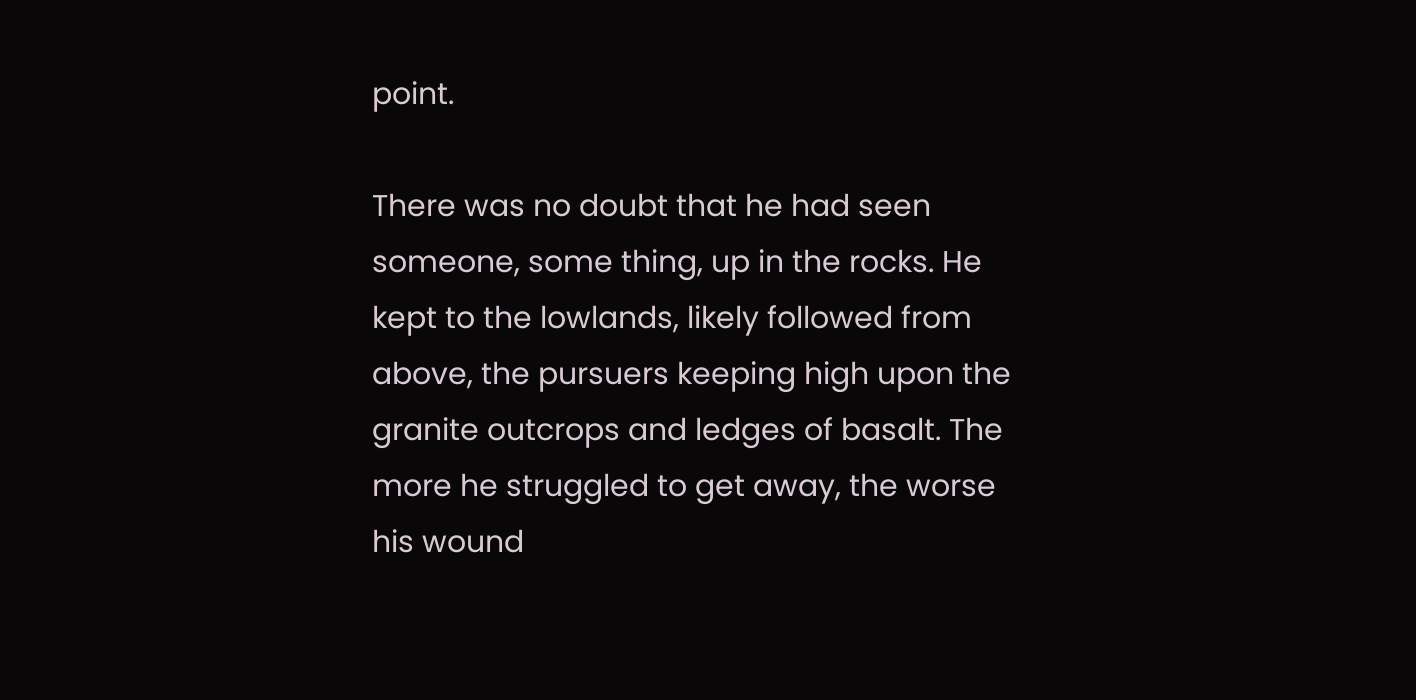point.

There was no doubt that he had seen someone, some thing, up in the rocks. He kept to the lowlands, likely followed from above, the pursuers keeping high upon the granite outcrops and ledges of basalt. The more he struggled to get away, the worse his wound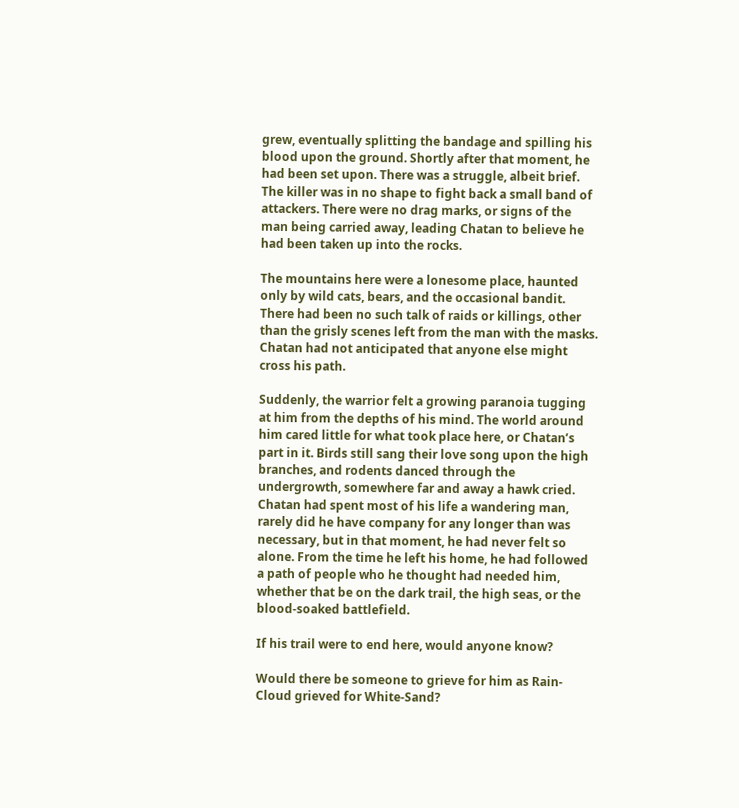grew, eventually splitting the bandage and spilling his blood upon the ground. Shortly after that moment, he had been set upon. There was a struggle, albeit brief. The killer was in no shape to fight back a small band of attackers. There were no drag marks, or signs of the man being carried away, leading Chatan to believe he had been taken up into the rocks.

The mountains here were a lonesome place, haunted only by wild cats, bears, and the occasional bandit. There had been no such talk of raids or killings, other than the grisly scenes left from the man with the masks. Chatan had not anticipated that anyone else might cross his path.

Suddenly, the warrior felt a growing paranoia tugging at him from the depths of his mind. The world around him cared little for what took place here, or Chatan’s part in it. Birds still sang their love song upon the high branches, and rodents danced through the undergrowth, somewhere far and away a hawk cried. Chatan had spent most of his life a wandering man, rarely did he have company for any longer than was necessary, but in that moment, he had never felt so alone. From the time he left his home, he had followed a path of people who he thought had needed him, whether that be on the dark trail, the high seas, or the blood-soaked battlefield.

If his trail were to end here, would anyone know?

Would there be someone to grieve for him as Rain-Cloud grieved for White-Sand?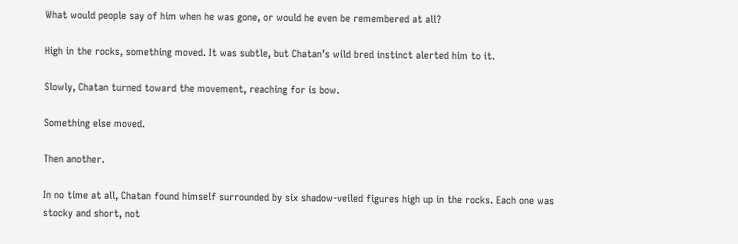What would people say of him when he was gone, or would he even be remembered at all?

High in the rocks, something moved. It was subtle, but Chatan’s wild bred instinct alerted him to it.

Slowly, Chatan turned toward the movement, reaching for is bow.

Something else moved.

Then another.

In no time at all, Chatan found himself surrounded by six shadow-veiled figures high up in the rocks. Each one was stocky and short, not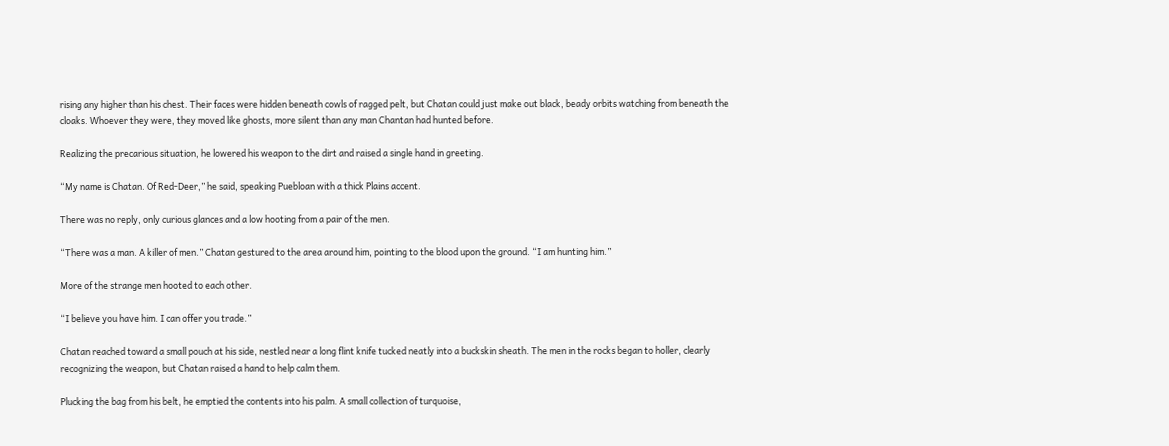rising any higher than his chest. Their faces were hidden beneath cowls of ragged pelt, but Chatan could just make out black, beady orbits watching from beneath the cloaks. Whoever they were, they moved like ghosts, more silent than any man Chantan had hunted before.

Realizing the precarious situation, he lowered his weapon to the dirt and raised a single hand in greeting.

“My name is Chatan. Of Red-Deer,” he said, speaking Puebloan with a thick Plains accent.

There was no reply, only curious glances and a low hooting from a pair of the men.

“There was a man. A killer of men.” Chatan gestured to the area around him, pointing to the blood upon the ground. “I am hunting him.”

More of the strange men hooted to each other.

“I believe you have him. I can offer you trade.”

Chatan reached toward a small pouch at his side, nestled near a long flint knife tucked neatly into a buckskin sheath. The men in the rocks began to holler, clearly recognizing the weapon, but Chatan raised a hand to help calm them.

Plucking the bag from his belt, he emptied the contents into his palm. A small collection of turquoise,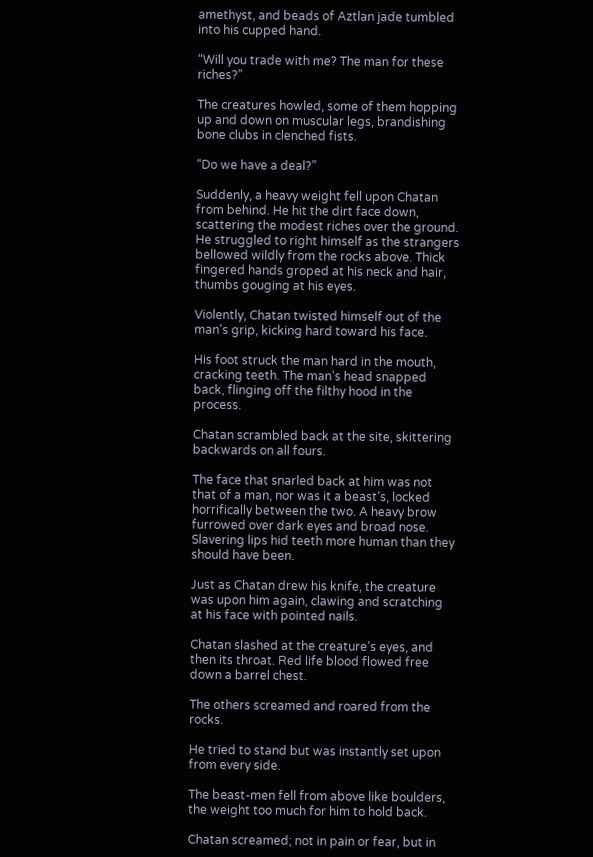amethyst, and beads of Aztlan jade tumbled into his cupped hand.

“Will you trade with me? The man for these riches?”

The creatures howled, some of them hopping up and down on muscular legs, brandishing bone clubs in clenched fists.

“Do we have a deal?”

Suddenly, a heavy weight fell upon Chatan from behind. He hit the dirt face down, scattering the modest riches over the ground. He struggled to right himself as the strangers bellowed wildly from the rocks above. Thick fingered hands groped at his neck and hair, thumbs gouging at his eyes.

Violently, Chatan twisted himself out of the man’s grip, kicking hard toward his face.

His foot struck the man hard in the mouth, cracking teeth. The man’s head snapped back, flinging off the filthy hood in the process.

Chatan scrambled back at the site, skittering backwards on all fours.

The face that snarled back at him was not that of a man, nor was it a beast’s, locked horrifically between the two. A heavy brow furrowed over dark eyes and broad nose. Slavering lips hid teeth more human than they should have been.

Just as Chatan drew his knife, the creature was upon him again, clawing and scratching at his face with pointed nails.

Chatan slashed at the creature’s eyes, and then its throat. Red life blood flowed free down a barrel chest.

The others screamed and roared from the rocks.

He tried to stand but was instantly set upon from every side.

The beast-men fell from above like boulders, the weight too much for him to hold back.

Chatan screamed; not in pain or fear, but in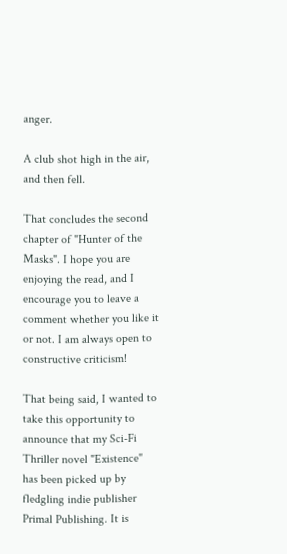anger.

A club shot high in the air, and then fell.

That concludes the second chapter of "Hunter of the Masks". I hope you are enjoying the read, and I encourage you to leave a comment whether you like it or not. I am always open to constructive criticism!

That being said, I wanted to take this opportunity to announce that my Sci-Fi Thriller novel "Existence" has been picked up by fledgling indie publisher Primal Publishing. It is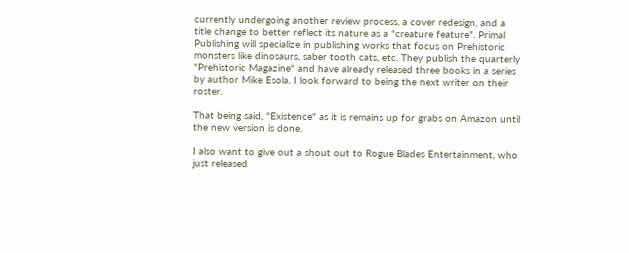currently undergoing another review process, a cover redesign, and a title change to better reflect its nature as a "creature feature". Primal Publishing will specialize in publishing works that focus on Prehistoric monsters like dinosaurs, saber tooth cats, etc. They publish the quarterly "Prehistoric Magazine" and have already released three books in a series by author Mike Esola. I look forward to being the next writer on their roster.

That being said, "Existence" as it is remains up for grabs on Amazon until the new version is done.

I also want to give out a shout out to Rogue Blades Entertainment, who just released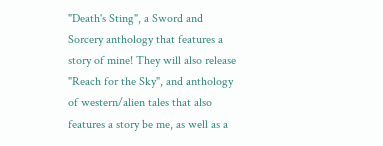"Death's Sting", a Sword and Sorcery anthology that features a story of mine! They will also release "Reach for the Sky", and anthology of western/alien tales that also features a story be me, as well as a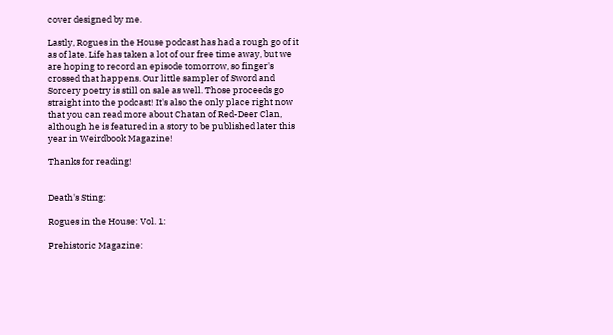cover designed by me.

Lastly, Rogues in the House podcast has had a rough go of it as of late. Life has taken a lot of our free time away, but we are hoping to record an episode tomorrow, so finger's crossed that happens. Our little sampler of Sword and Sorcery poetry is still on sale as well. Those proceeds go straight into the podcast! It's also the only place right now that you can read more about Chatan of Red-Deer Clan, although he is featured in a story to be published later this year in Weirdbook Magazine!

Thanks for reading!


Death's Sting:

Rogues in the House: Vol. 1:

Prehistoric Magazine: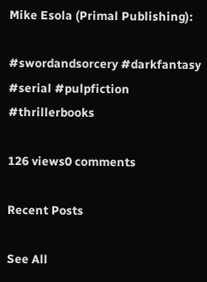Mike Esola (Primal Publishing):

#swordandsorcery #darkfantasy #serial #pulpfiction #thrillerbooks

126 views0 comments

Recent Posts

See All